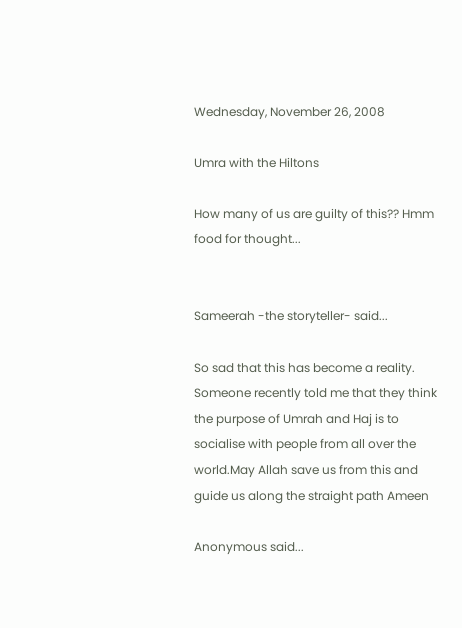Wednesday, November 26, 2008

Umra with the Hiltons

How many of us are guilty of this?? Hmm food for thought...


Sameerah -the storyteller- said...

So sad that this has become a reality. Someone recently told me that they think the purpose of Umrah and Haj is to socialise with people from all over the world.May Allah save us from this and guide us along the straight path Ameen

Anonymous said...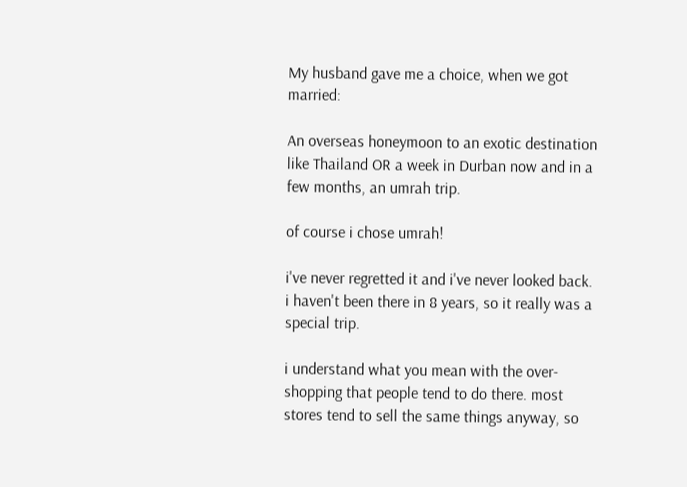My husband gave me a choice, when we got married:

An overseas honeymoon to an exotic destination like Thailand OR a week in Durban now and in a few months, an umrah trip.

of course i chose umrah!

i've never regretted it and i've never looked back. i haven't been there in 8 years, so it really was a special trip.

i understand what you mean with the over-shopping that people tend to do there. most stores tend to sell the same things anyway, so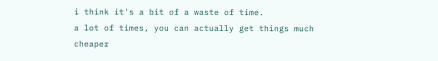i think it's a bit of a waste of time.
a lot of times, you can actually get things much cheaper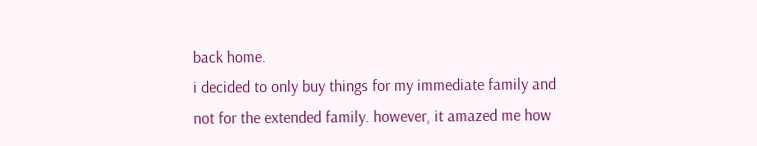back home.
i decided to only buy things for my immediate family and not for the extended family. however, it amazed me how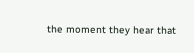the moment they hear that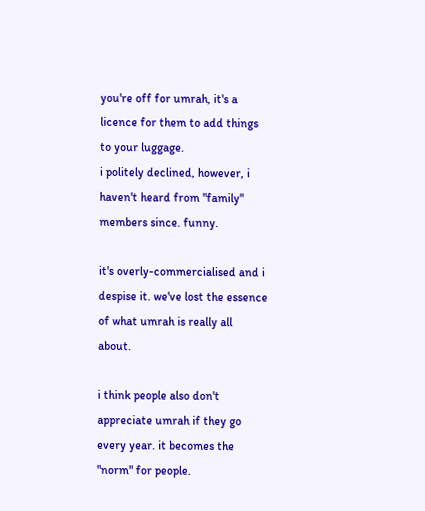you're off for umrah, it's a licence for them to add things to your luggage.
i politely declined, however, i haven't heard from "family" members since. funny.

it's overly-commercialised and i despise it. we've lost the essence of what umrah is really all about.

i think people also don't appreciate umrah if they go every year. it becomes the "norm" for people.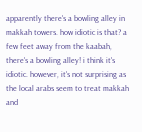apparently there's a bowling alley in makkah towers. how idiotic is that? a few feet away from the kaabah, there's a bowling alley! i think it's idiotic. however, it's not surprising as the local arabs seem to treat makkah and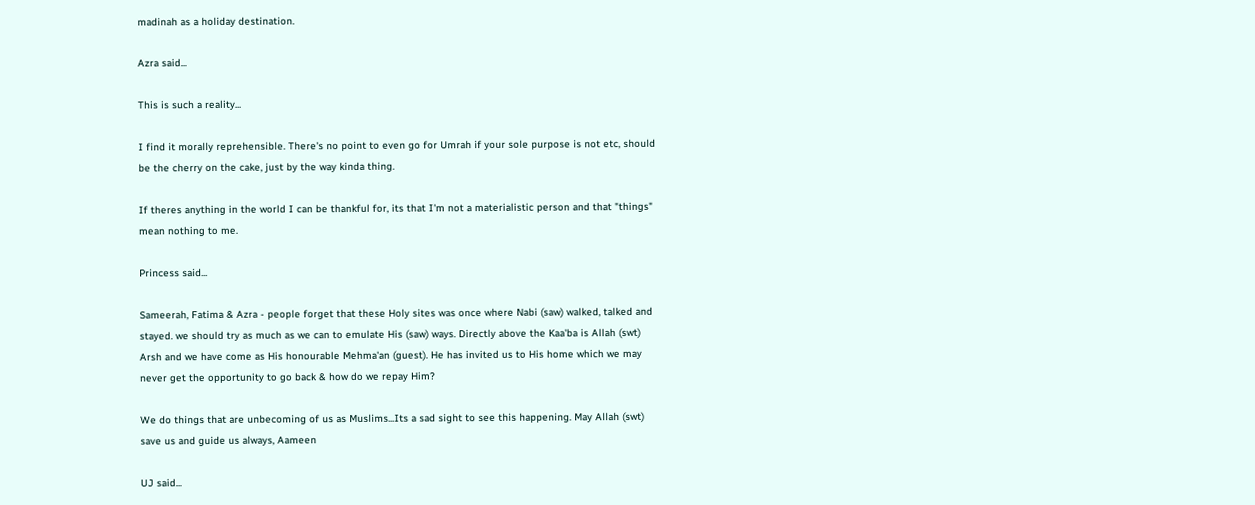madinah as a holiday destination.

Azra said...

This is such a reality...

I find it morally reprehensible. There's no point to even go for Umrah if your sole purpose is not etc, should be the cherry on the cake, just by the way kinda thing.

If theres anything in the world I can be thankful for, its that I'm not a materialistic person and that "things" mean nothing to me.

Princess said...

Sameerah, Fatima & Azra - people forget that these Holy sites was once where Nabi (saw) walked, talked and stayed. we should try as much as we can to emulate His (saw) ways. Directly above the Kaa'ba is Allah (swt) Arsh and we have come as His honourable Mehma'an (guest). He has invited us to His home which we may never get the opportunity to go back & how do we repay Him?

We do things that are unbecoming of us as Muslims...Its a sad sight to see this happening. May Allah (swt) save us and guide us always, Aameen

UJ said...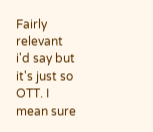Fairly relevant i'd say but it's just so OTT. I mean sure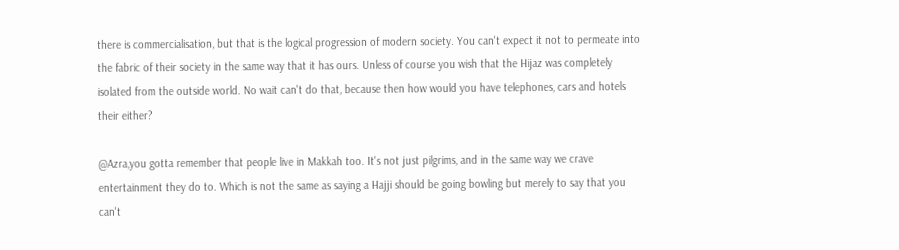there is commercialisation, but that is the logical progression of modern society. You can't expect it not to permeate into the fabric of their society in the same way that it has ours. Unless of course you wish that the Hijaz was completely isolated from the outside world. No wait can't do that, because then how would you have telephones, cars and hotels their either?

@Azra,you gotta remember that people live in Makkah too. It's not just pilgrims, and in the same way we crave entertainment they do to. Which is not the same as saying a Hajji should be going bowling but merely to say that you can't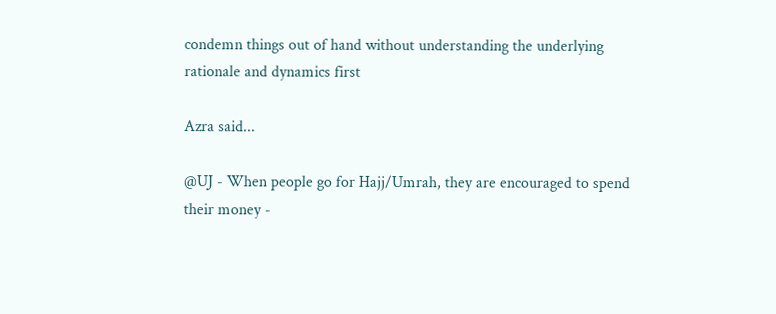condemn things out of hand without understanding the underlying rationale and dynamics first

Azra said...

@UJ - When people go for Hajj/Umrah, they are encouraged to spend their money -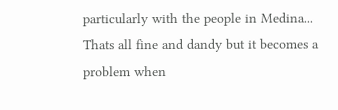particularly with the people in Medina...
Thats all fine and dandy but it becomes a problem when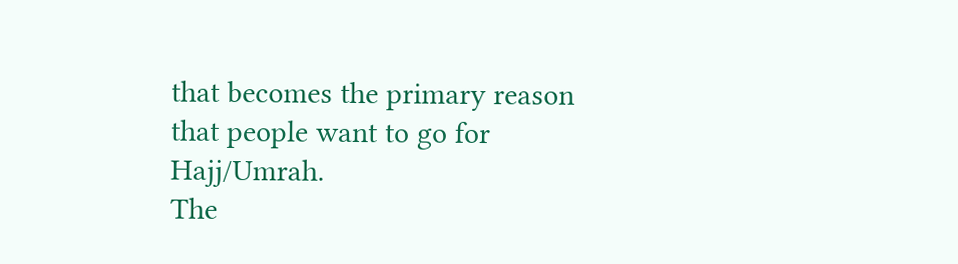that becomes the primary reason that people want to go for Hajj/Umrah.
The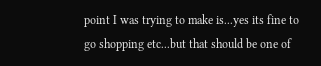point I was trying to make is...yes its fine to go shopping etc...but that should be one of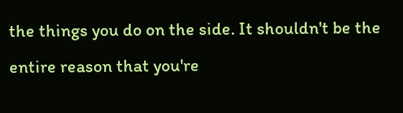the things you do on the side. It shouldn't be the entire reason that you're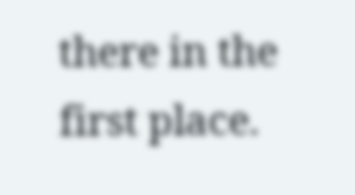there in the first place.